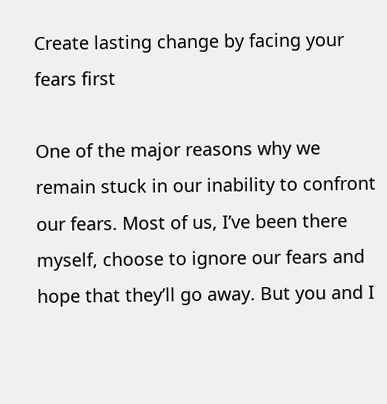Create lasting change by facing your fears first

One of the major reasons why we remain stuck in our inability to confront our fears. Most of us, I’ve been there myself, choose to ignore our fears and hope that they’ll go away. But you and I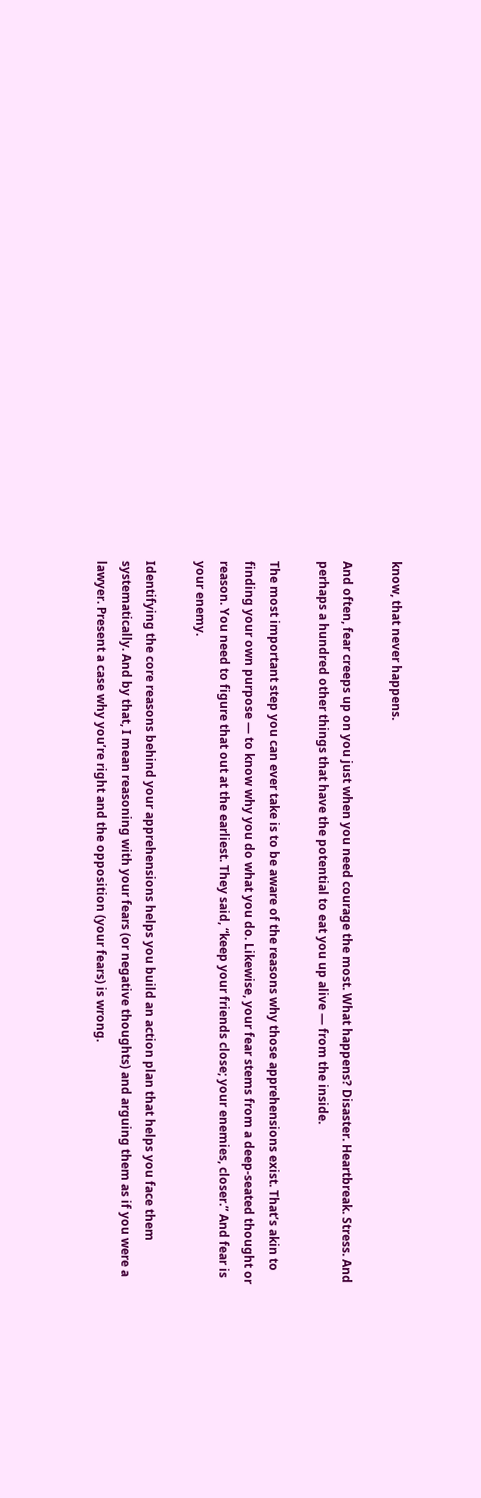know, that never happens.

And often, fear creeps up on you just when you need courage the most. What happens? Disaster. Heartbreak. Stress. And perhaps a hundred other things that have the potential to eat you up alive — from the inside.

The most important step you can ever take is to be aware of the reasons why those apprehensions exist. That’s akin to finding your own purpose — to know why you do what you do. Likewise, your fear stems from a deep-seated thought or reason. You need to figure that out at the earliest. They said, “keep your friends close; your enemies, closer.” And fear is your enemy.

Identifying the core reasons behind your apprehensions helps you build an action plan that helps you face them systematically. And by that, I mean reasoning with your fears (or negative thoughts) and arguing them as if you were a lawyer. Present a case why you’re right and the opposition (your fears) is wrong.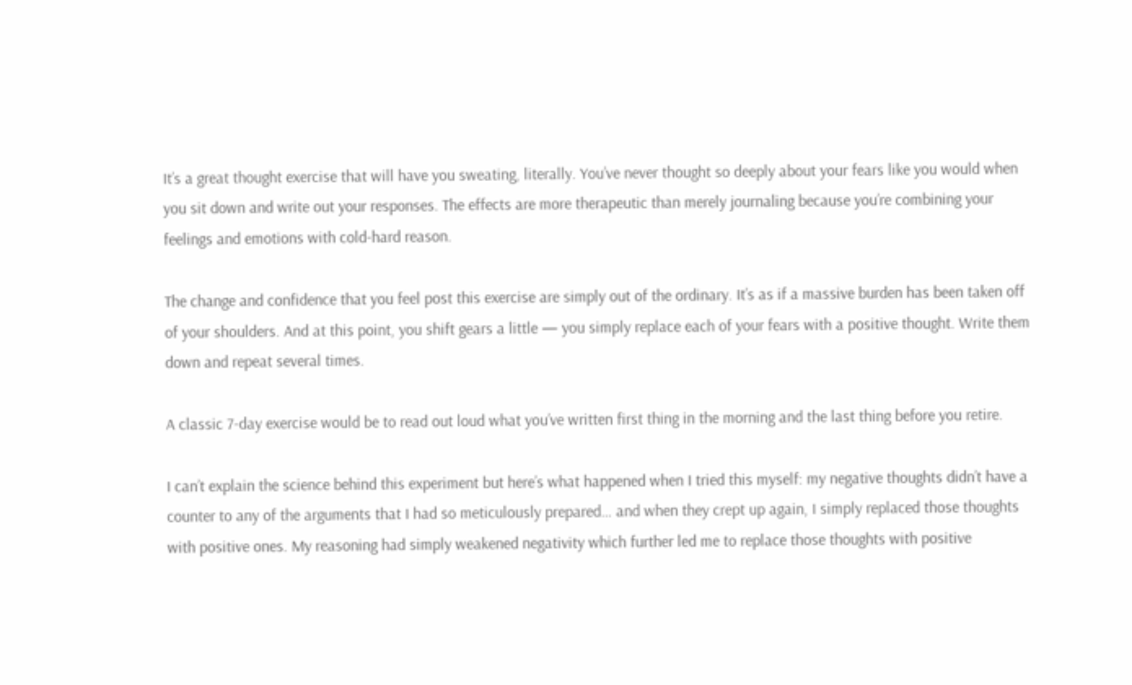It’s a great thought exercise that will have you sweating, literally. You’ve never thought so deeply about your fears like you would when you sit down and write out your responses. The effects are more therapeutic than merely journaling because you’re combining your feelings and emotions with cold-hard reason.

The change and confidence that you feel post this exercise are simply out of the ordinary. It’s as if a massive burden has been taken off of your shoulders. And at this point, you shift gears a little — you simply replace each of your fears with a positive thought. Write them down and repeat several times.

A classic 7-day exercise would be to read out loud what you’ve written first thing in the morning and the last thing before you retire.

I can’t explain the science behind this experiment but here’s what happened when I tried this myself: my negative thoughts didn’t have a counter to any of the arguments that I had so meticulously prepared… and when they crept up again, I simply replaced those thoughts with positive ones. My reasoning had simply weakened negativity which further led me to replace those thoughts with positive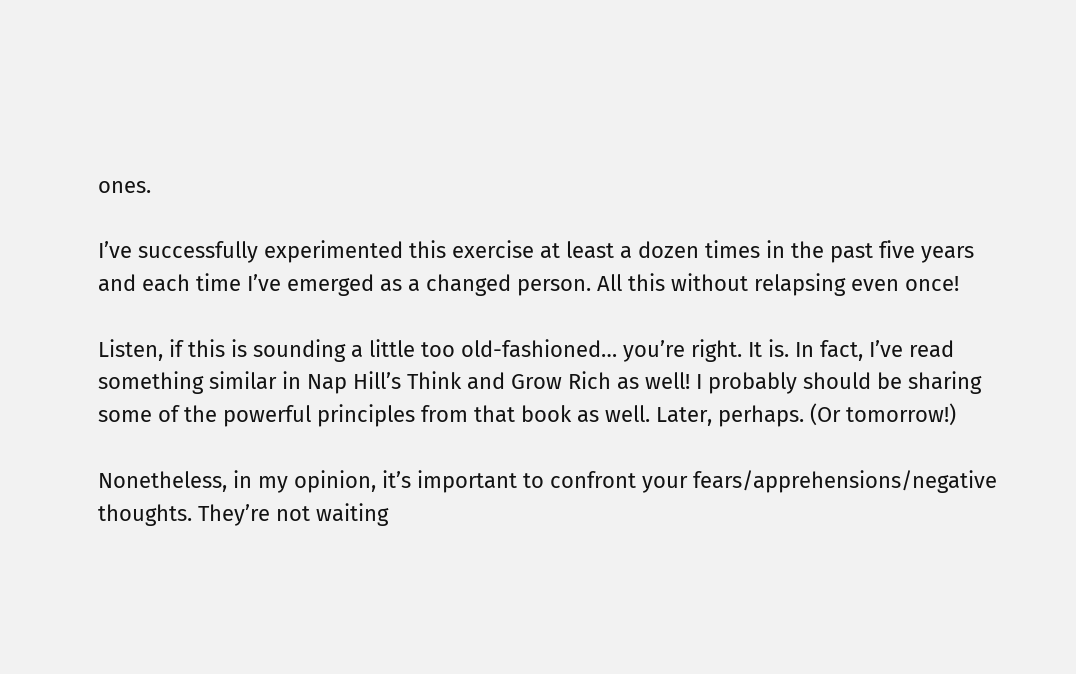ones.

I’ve successfully experimented this exercise at least a dozen times in the past five years and each time I’ve emerged as a changed person. All this without relapsing even once!

Listen, if this is sounding a little too old-fashioned… you’re right. It is. In fact, I’ve read something similar in Nap Hill’s Think and Grow Rich as well! I probably should be sharing some of the powerful principles from that book as well. Later, perhaps. (Or tomorrow!)

Nonetheless, in my opinion, it’s important to confront your fears/apprehensions/negative thoughts. They’re not waiting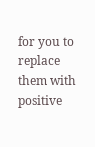for you to replace them with positive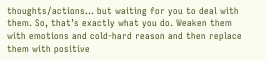thoughts/actions… but waiting for you to deal with them. So, that’s exactly what you do. Weaken them with emotions and cold-hard reason and then replace them with positive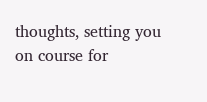thoughts, setting you on course for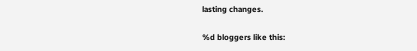lasting changes.

%d bloggers like this: